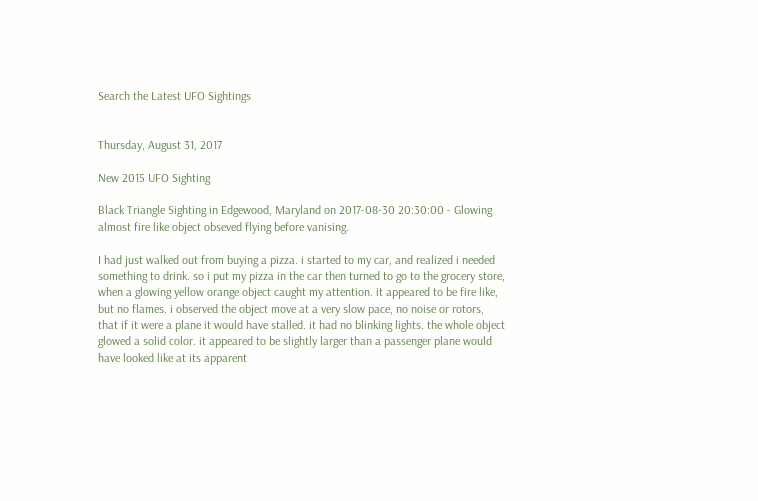Search the Latest UFO Sightings


Thursday, August 31, 2017

New 2015 UFO Sighting

Black Triangle Sighting in Edgewood, Maryland on 2017-08-30 20:30:00 - Glowing almost fire like object obseved flying before vanising.

I had just walked out from buying a pizza. i started to my car, and realized i needed something to drink. so i put my pizza in the car then turned to go to the grocery store, when a glowing yellow orange object caught my attention. it appeared to be fire like, but no flames. i observed the object move at a very slow pace, no noise or rotors, that if it were a plane it would have stalled. it had no blinking lights. the whole object glowed a solid color. it appeared to be slightly larger than a passenger plane would have looked like at its apparent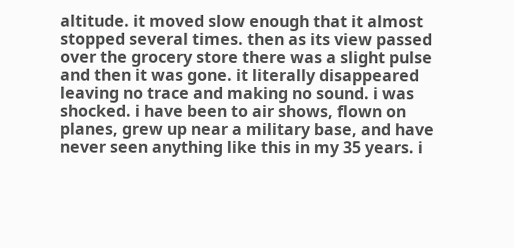altitude. it moved slow enough that it almost stopped several times. then as its view passed over the grocery store there was a slight pulse and then it was gone. it literally disappeared leaving no trace and making no sound. i was shocked. i have been to air shows, flown on planes, grew up near a military base, and have never seen anything like this in my 35 years. i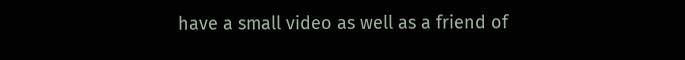have a small video as well as a friend of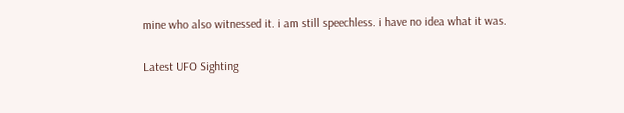mine who also witnessed it. i am still speechless. i have no idea what it was.

Latest UFO Sighting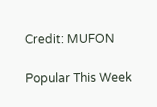Credit: MUFON

Popular This Week